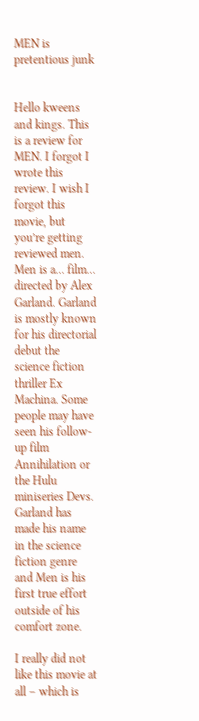MEN is pretentious junk


Hello kweens and kings. This is a review for MEN. I forgot I wrote this review. I wish I forgot this movie, but you’re getting reviewed men. Men is a… film… directed by Alex Garland. Garland is mostly known for his directorial debut the science fiction thriller Ex Machina. Some people may have seen his follow-up film Annihilation or the Hulu miniseries Devs. Garland has made his name in the science fiction genre and Men is his first true effort outside of his comfort zone.

I really did not like this movie at all – which is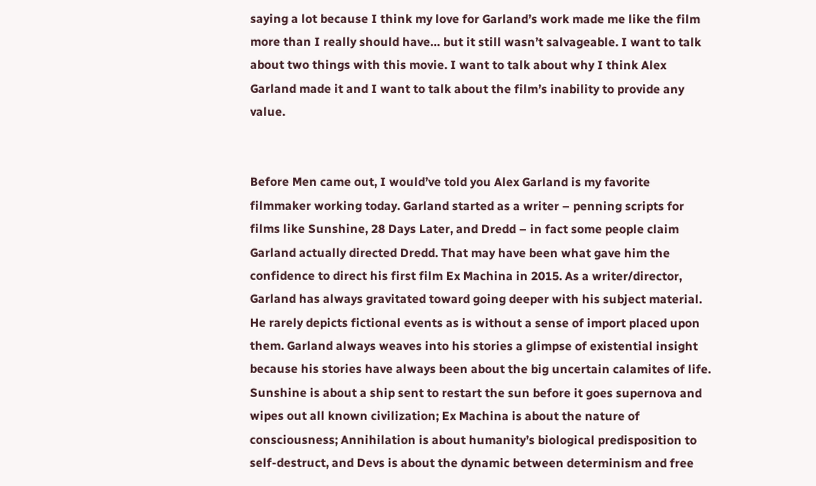saying a lot because I think my love for Garland’s work made me like the film more than I really should have… but it still wasn’t salvageable. I want to talk about two things with this movie. I want to talk about why I think Alex Garland made it and I want to talk about the film’s inability to provide any value.


Before Men came out, I would’ve told you Alex Garland is my favorite filmmaker working today. Garland started as a writer – penning scripts for films like Sunshine, 28 Days Later, and Dredd – in fact some people claim Garland actually directed Dredd. That may have been what gave him the confidence to direct his first film Ex Machina in 2015. As a writer/director, Garland has always gravitated toward going deeper with his subject material. He rarely depicts fictional events as is without a sense of import placed upon them. Garland always weaves into his stories a glimpse of existential insight because his stories have always been about the big uncertain calamites of life. Sunshine is about a ship sent to restart the sun before it goes supernova and wipes out all known civilization; Ex Machina is about the nature of consciousness; Annihilation is about humanity’s biological predisposition to self-destruct, and Devs is about the dynamic between determinism and free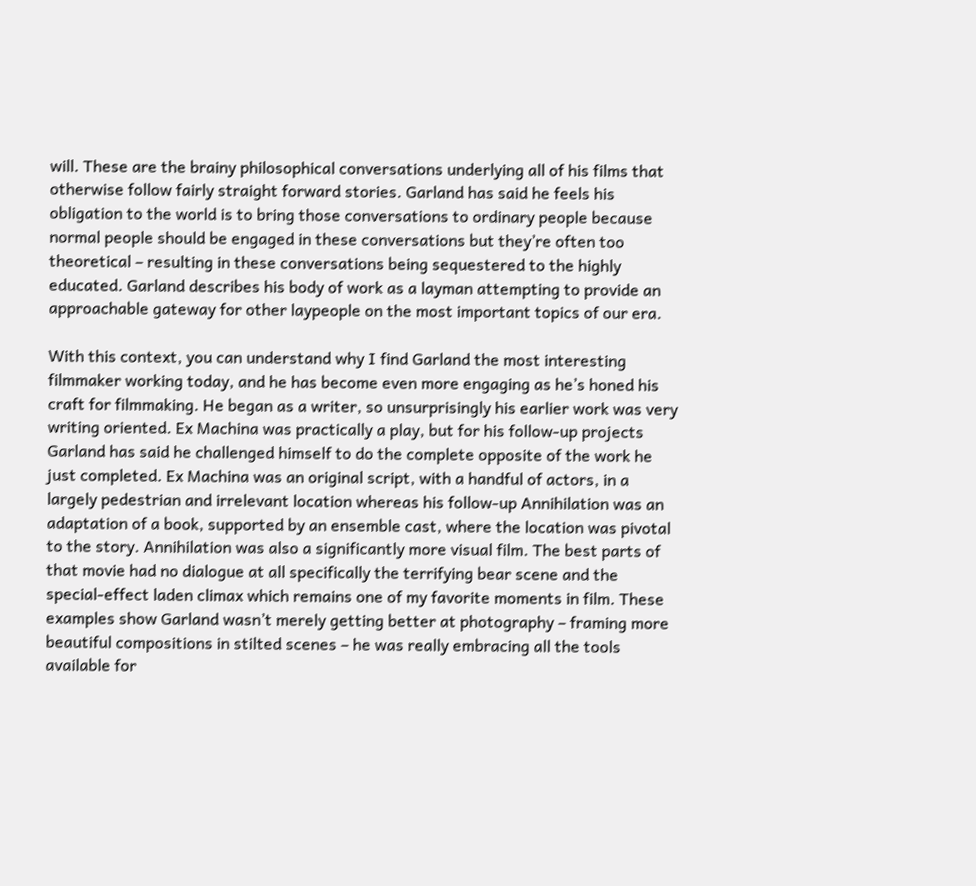will. These are the brainy philosophical conversations underlying all of his films that otherwise follow fairly straight forward stories. Garland has said he feels his obligation to the world is to bring those conversations to ordinary people because normal people should be engaged in these conversations but they’re often too theoretical – resulting in these conversations being sequestered to the highly educated. Garland describes his body of work as a layman attempting to provide an approachable gateway for other laypeople on the most important topics of our era.

With this context, you can understand why I find Garland the most interesting filmmaker working today, and he has become even more engaging as he’s honed his craft for filmmaking. He began as a writer, so unsurprisingly his earlier work was very writing oriented. Ex Machina was practically a play, but for his follow-up projects Garland has said he challenged himself to do the complete opposite of the work he just completed. Ex Machina was an original script, with a handful of actors, in a largely pedestrian and irrelevant location whereas his follow-up Annihilation was an adaptation of a book, supported by an ensemble cast, where the location was pivotal to the story. Annihilation was also a significantly more visual film. The best parts of that movie had no dialogue at all specifically the terrifying bear scene and the special-effect laden climax which remains one of my favorite moments in film. These examples show Garland wasn’t merely getting better at photography – framing more beautiful compositions in stilted scenes – he was really embracing all the tools available for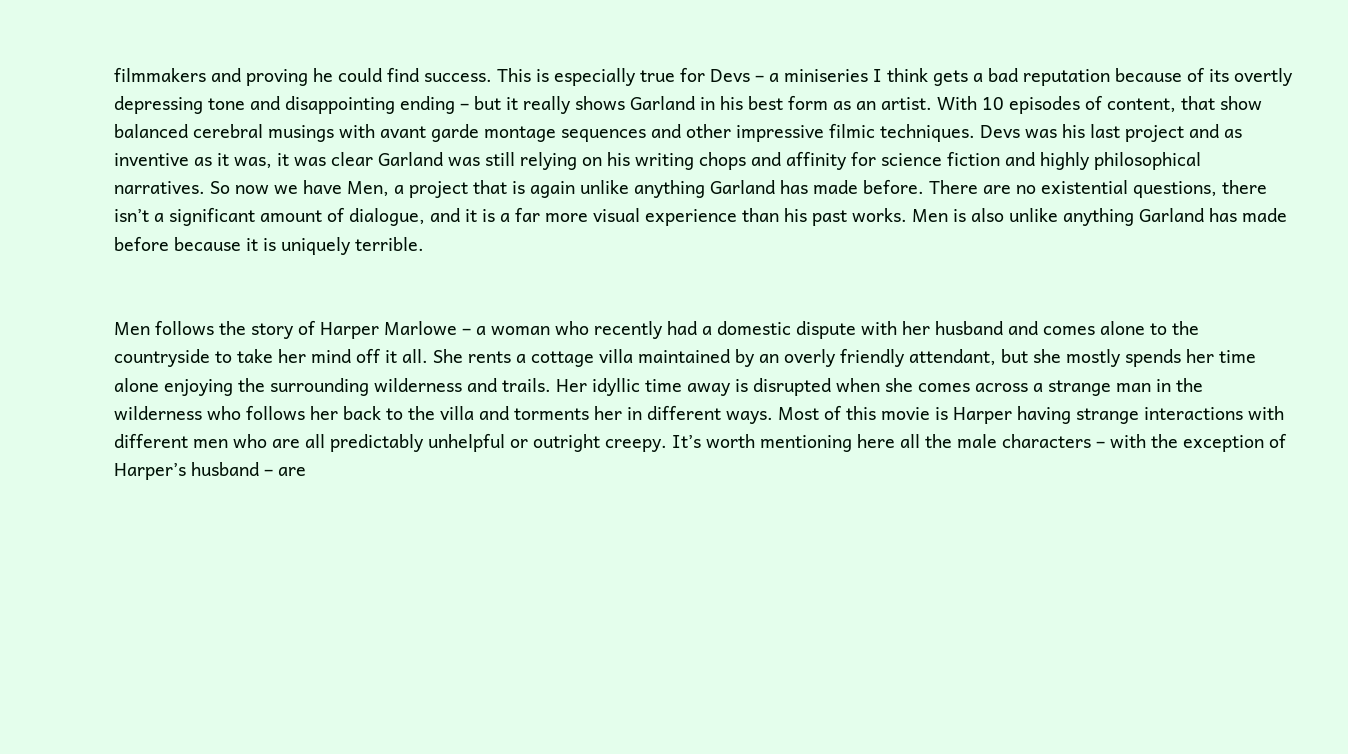filmmakers and proving he could find success. This is especially true for Devs – a miniseries I think gets a bad reputation because of its overtly depressing tone and disappointing ending – but it really shows Garland in his best form as an artist. With 10 episodes of content, that show balanced cerebral musings with avant garde montage sequences and other impressive filmic techniques. Devs was his last project and as inventive as it was, it was clear Garland was still relying on his writing chops and affinity for science fiction and highly philosophical narratives. So now we have Men, a project that is again unlike anything Garland has made before. There are no existential questions, there isn’t a significant amount of dialogue, and it is a far more visual experience than his past works. Men is also unlike anything Garland has made before because it is uniquely terrible.


Men follows the story of Harper Marlowe – a woman who recently had a domestic dispute with her husband and comes alone to the countryside to take her mind off it all. She rents a cottage villa maintained by an overly friendly attendant, but she mostly spends her time alone enjoying the surrounding wilderness and trails. Her idyllic time away is disrupted when she comes across a strange man in the wilderness who follows her back to the villa and torments her in different ways. Most of this movie is Harper having strange interactions with different men who are all predictably unhelpful or outright creepy. It’s worth mentioning here all the male characters – with the exception of Harper’s husband – are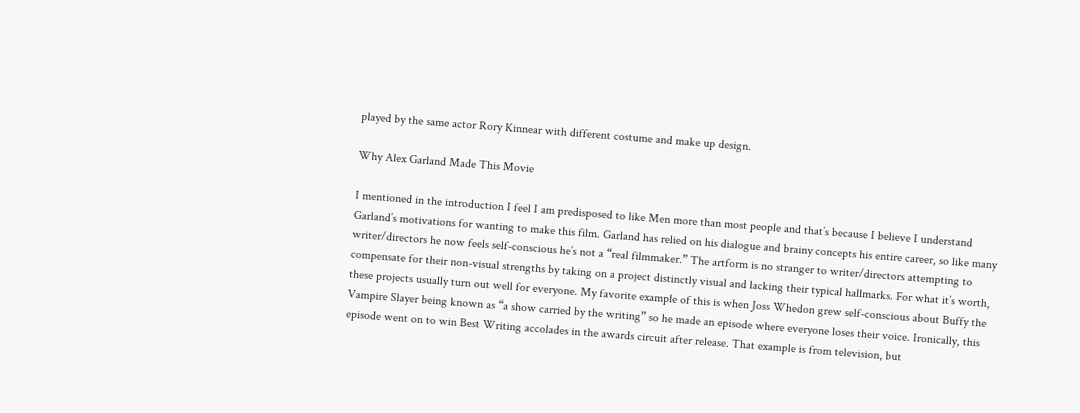played by the same actor Rory Kinnear with different costume and make up design.

Why Alex Garland Made This Movie

I mentioned in the introduction I feel I am predisposed to like Men more than most people and that’s because I believe I understand Garland’s motivations for wanting to make this film. Garland has relied on his dialogue and brainy concepts his entire career, so like many writer/directors he now feels self-conscious he’s not a “real filmmaker.” The artform is no stranger to writer/directors attempting to compensate for their non-visual strengths by taking on a project distinctly visual and lacking their typical hallmarks. For what it’s worth, these projects usually turn out well for everyone. My favorite example of this is when Joss Whedon grew self-conscious about Buffy the Vampire Slayer being known as “a show carried by the writing” so he made an episode where everyone loses their voice. Ironically, this episode went on to win Best Writing accolades in the awards circuit after release. That example is from television, but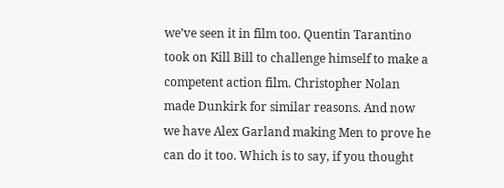we’ve seen it in film too. Quentin Tarantino took on Kill Bill to challenge himself to make a competent action film. Christopher Nolan made Dunkirk for similar reasons. And now we have Alex Garland making Men to prove he can do it too. Which is to say, if you thought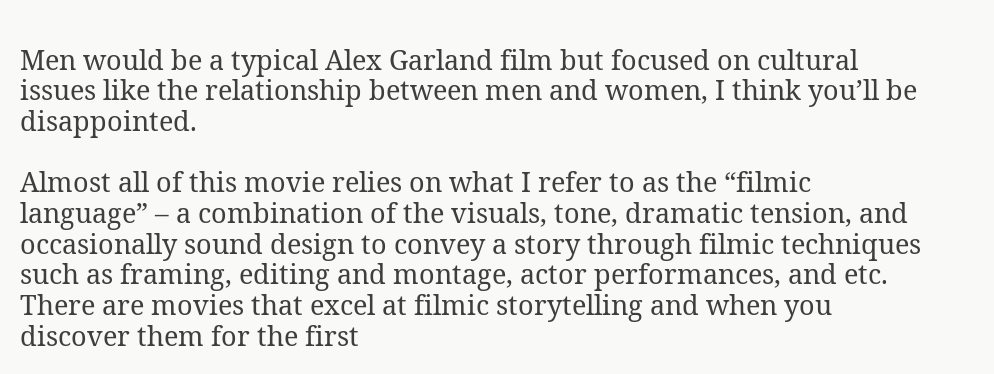Men would be a typical Alex Garland film but focused on cultural issues like the relationship between men and women, I think you’ll be disappointed.

Almost all of this movie relies on what I refer to as the “filmic language” – a combination of the visuals, tone, dramatic tension, and occasionally sound design to convey a story through filmic techniques such as framing, editing and montage, actor performances, and etc. There are movies that excel at filmic storytelling and when you discover them for the first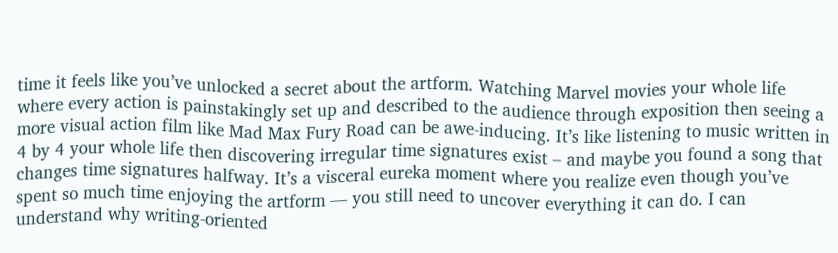time it feels like you’ve unlocked a secret about the artform. Watching Marvel movies your whole life where every action is painstakingly set up and described to the audience through exposition then seeing a more visual action film like Mad Max Fury Road can be awe-inducing. It’s like listening to music written in 4 by 4 your whole life then discovering irregular time signatures exist – and maybe you found a song that changes time signatures halfway. It’s a visceral eureka moment where you realize even though you’ve spent so much time enjoying the artform — you still need to uncover everything it can do. I can understand why writing-oriented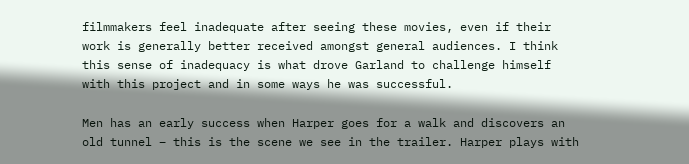filmmakers feel inadequate after seeing these movies, even if their work is generally better received amongst general audiences. I think this sense of inadequacy is what drove Garland to challenge himself with this project and in some ways he was successful.

Men has an early success when Harper goes for a walk and discovers an old tunnel – this is the scene we see in the trailer. Harper plays with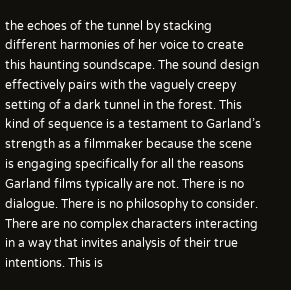the echoes of the tunnel by stacking different harmonies of her voice to create this haunting soundscape. The sound design effectively pairs with the vaguely creepy setting of a dark tunnel in the forest. This kind of sequence is a testament to Garland’s strength as a filmmaker because the scene is engaging specifically for all the reasons Garland films typically are not. There is no dialogue. There is no philosophy to consider. There are no complex characters interacting in a way that invites analysis of their true intentions. This is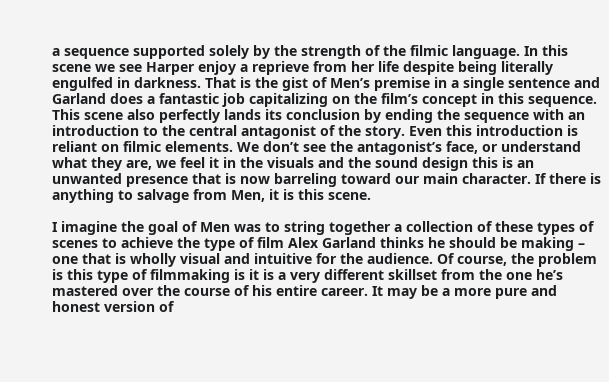a sequence supported solely by the strength of the filmic language. In this scene we see Harper enjoy a reprieve from her life despite being literally engulfed in darkness. That is the gist of Men’s premise in a single sentence and Garland does a fantastic job capitalizing on the film’s concept in this sequence. This scene also perfectly lands its conclusion by ending the sequence with an introduction to the central antagonist of the story. Even this introduction is reliant on filmic elements. We don’t see the antagonist’s face, or understand what they are, we feel it in the visuals and the sound design this is an unwanted presence that is now barreling toward our main character. If there is anything to salvage from Men, it is this scene.

I imagine the goal of Men was to string together a collection of these types of scenes to achieve the type of film Alex Garland thinks he should be making – one that is wholly visual and intuitive for the audience. Of course, the problem is this type of filmmaking is it is a very different skillset from the one he’s mastered over the course of his entire career. It may be a more pure and honest version of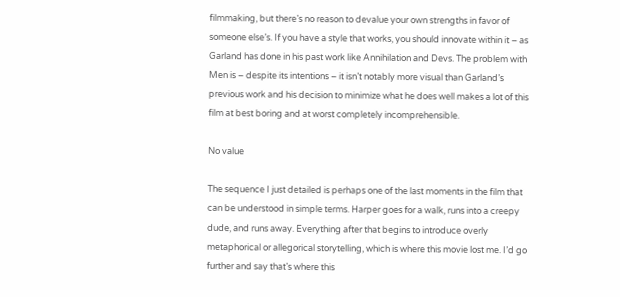filmmaking, but there’s no reason to devalue your own strengths in favor of someone else’s. If you have a style that works, you should innovate within it – as Garland has done in his past work like Annihilation and Devs. The problem with Men is – despite its intentions – it isn’t notably more visual than Garland’s previous work and his decision to minimize what he does well makes a lot of this film at best boring and at worst completely incomprehensible.

No value

The sequence I just detailed is perhaps one of the last moments in the film that can be understood in simple terms. Harper goes for a walk, runs into a creepy dude, and runs away. Everything after that begins to introduce overly metaphorical or allegorical storytelling, which is where this movie lost me. I’d go further and say that’s where this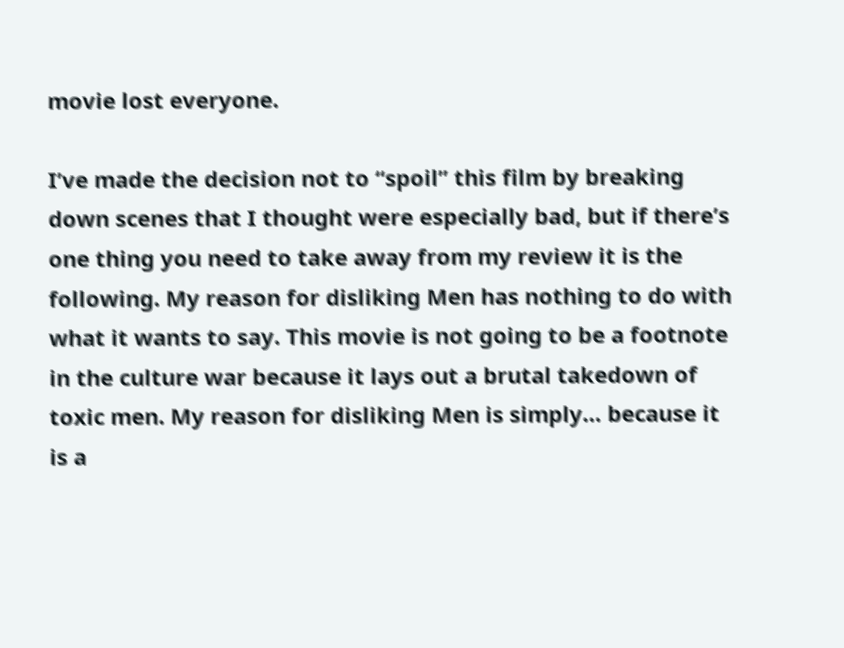movie lost everyone.

I’ve made the decision not to “spoil” this film by breaking down scenes that I thought were especially bad, but if there’s one thing you need to take away from my review it is the following. My reason for disliking Men has nothing to do with what it wants to say. This movie is not going to be a footnote in the culture war because it lays out a brutal takedown of toxic men. My reason for disliking Men is simply… because it is a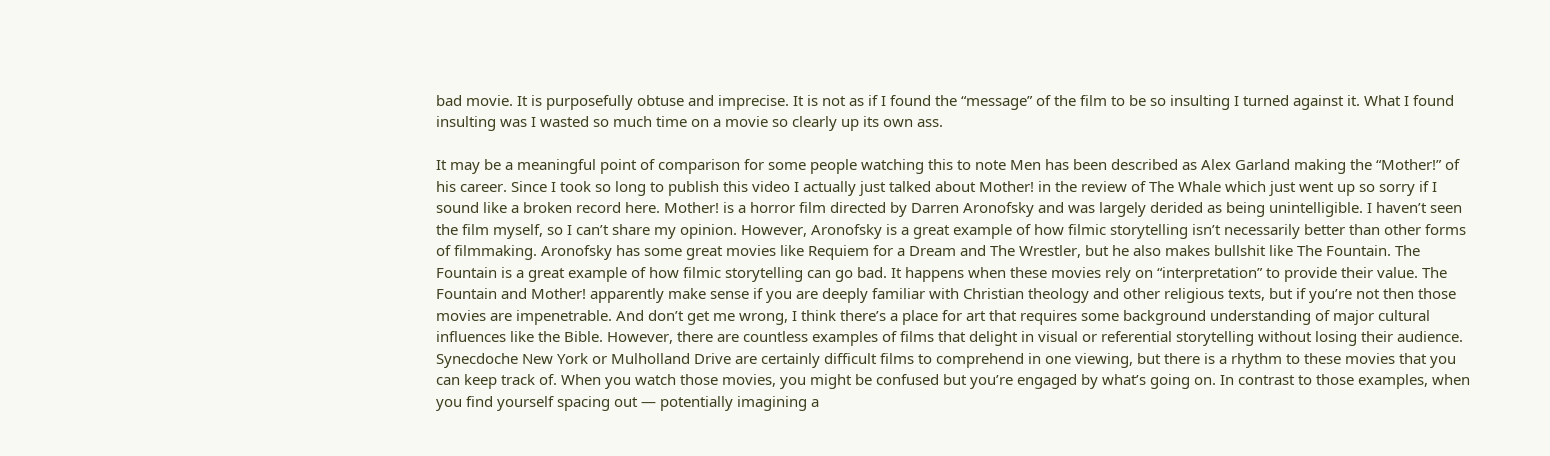bad movie. It is purposefully obtuse and imprecise. It is not as if I found the “message” of the film to be so insulting I turned against it. What I found insulting was I wasted so much time on a movie so clearly up its own ass.

It may be a meaningful point of comparison for some people watching this to note Men has been described as Alex Garland making the “Mother!” of his career. Since I took so long to publish this video I actually just talked about Mother! in the review of The Whale which just went up so sorry if I sound like a broken record here. Mother! is a horror film directed by Darren Aronofsky and was largely derided as being unintelligible. I haven’t seen the film myself, so I can’t share my opinion. However, Aronofsky is a great example of how filmic storytelling isn’t necessarily better than other forms of filmmaking. Aronofsky has some great movies like Requiem for a Dream and The Wrestler, but he also makes bullshit like The Fountain. The Fountain is a great example of how filmic storytelling can go bad. It happens when these movies rely on “interpretation” to provide their value. The Fountain and Mother! apparently make sense if you are deeply familiar with Christian theology and other religious texts, but if you’re not then those movies are impenetrable. And don’t get me wrong, I think there’s a place for art that requires some background understanding of major cultural influences like the Bible. However, there are countless examples of films that delight in visual or referential storytelling without losing their audience. Synecdoche New York or Mulholland Drive are certainly difficult films to comprehend in one viewing, but there is a rhythm to these movies that you can keep track of. When you watch those movies, you might be confused but you’re engaged by what’s going on. In contrast to those examples, when you find yourself spacing out — potentially imagining a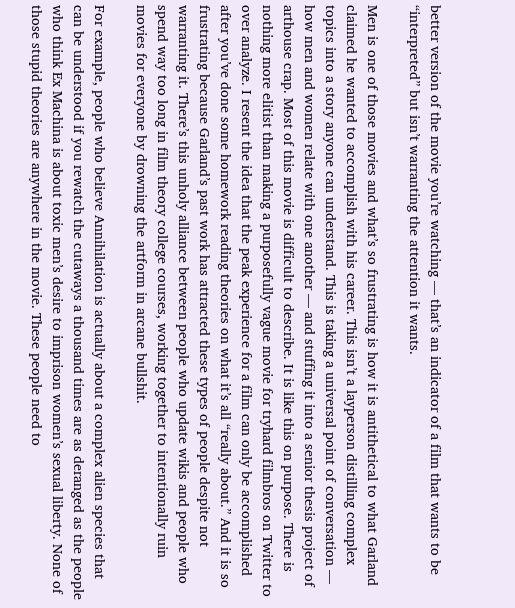better version of the movie you’re watching — that’s an indicator of a film that wants to be “interpreted” but isn’t warranting the attention it wants.

Men is one of those movies and what’s so frustrating is how it is antithetical to what Garland claimed he wanted to accomplish with his career. This isn’t a layperson distilling complex topics into a story anyone can understand. This is taking a universal point of conversation — how men and women relate with one another — and stuffing it into a senior thesis project of arthouse crap. Most of this movie is difficult to describe. It is like this on purpose. There is nothing more elitist than making a purposefully vague movie for tryhard filmbros on Twitter to over analyze. I resent the idea that the peak experience for a film can only be accomplished after you’ve done some homework reading theories on what it’s all “really about.” And it is so frustrating because Garland’s past work has attracted these types of people despite not warranting it. There’s this unholy alliance between people who update wikis and people who spend way too long in film theory college courses, working together to intentionally ruin movies for everyone by drowning the artform in arcane bullshit.

For example, people who believe Annihilation is actually about a complex alien species that can be understood if you rewatch the cutaways a thousand times are as deranged as the people who think Ex Machina is about toxic men’s desire to imprison women’s sexual liberty. None of those stupid theories are anywhere in the movie. These people need to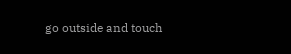go outside and touch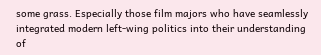some grass. Especially those film majors who have seamlessly integrated modern left-wing politics into their understanding of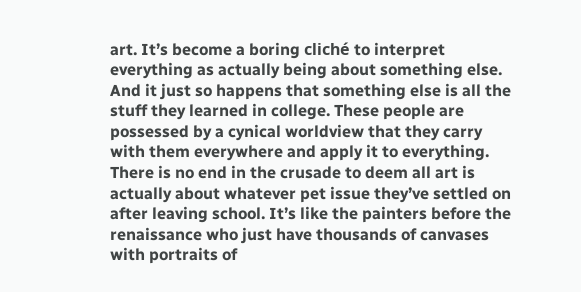art. It’s become a boring cliché to interpret everything as actually being about something else. And it just so happens that something else is all the stuff they learned in college. These people are possessed by a cynical worldview that they carry with them everywhere and apply it to everything. There is no end in the crusade to deem all art is actually about whatever pet issue they’ve settled on after leaving school. It’s like the painters before the renaissance who just have thousands of canvases with portraits of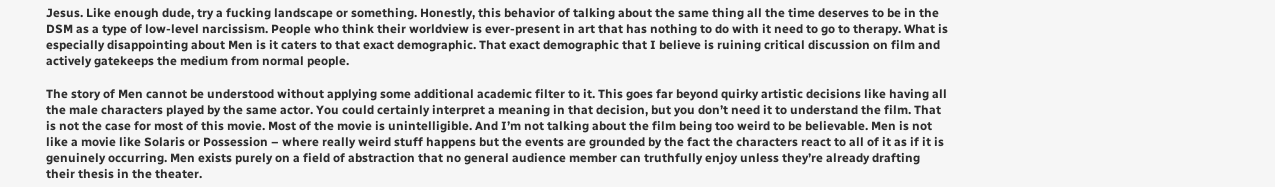Jesus. Like enough dude, try a fucking landscape or something. Honestly, this behavior of talking about the same thing all the time deserves to be in the DSM as a type of low-level narcissism. People who think their worldview is ever-present in art that has nothing to do with it need to go to therapy. What is especially disappointing about Men is it caters to that exact demographic. That exact demographic that I believe is ruining critical discussion on film and actively gatekeeps the medium from normal people.

The story of Men cannot be understood without applying some additional academic filter to it. This goes far beyond quirky artistic decisions like having all the male characters played by the same actor. You could certainly interpret a meaning in that decision, but you don’t need it to understand the film. That is not the case for most of this movie. Most of the movie is unintelligible. And I’m not talking about the film being too weird to be believable. Men is not like a movie like Solaris or Possession – where really weird stuff happens but the events are grounded by the fact the characters react to all of it as if it is genuinely occurring. Men exists purely on a field of abstraction that no general audience member can truthfully enjoy unless they’re already drafting their thesis in the theater.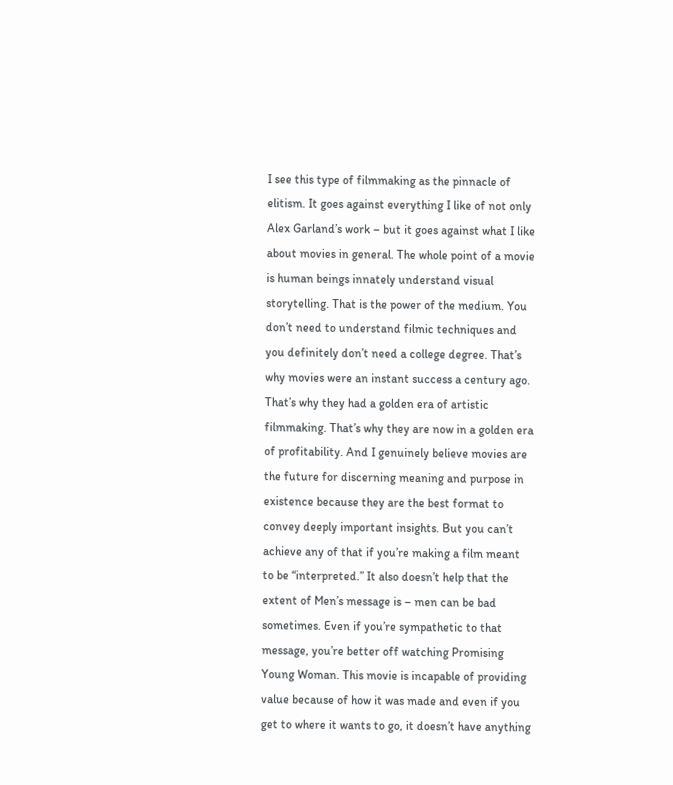I see this type of filmmaking as the pinnacle of elitism. It goes against everything I like of not only Alex Garland’s work – but it goes against what I like about movies in general. The whole point of a movie is human beings innately understand visual storytelling. That is the power of the medium. You don’t need to understand filmic techniques and you definitely don’t need a college degree. That’s why movies were an instant success a century ago. That’s why they had a golden era of artistic filmmaking. That’s why they are now in a golden era of profitability. And I genuinely believe movies are the future for discerning meaning and purpose in existence because they are the best format to convey deeply important insights. But you can’t achieve any of that if you’re making a film meant to be “interpreted.” It also doesn’t help that the extent of Men’s message is – men can be bad sometimes. Even if you’re sympathetic to that message, you’re better off watching Promising Young Woman. This movie is incapable of providing value because of how it was made and even if you get to where it wants to go, it doesn’t have anything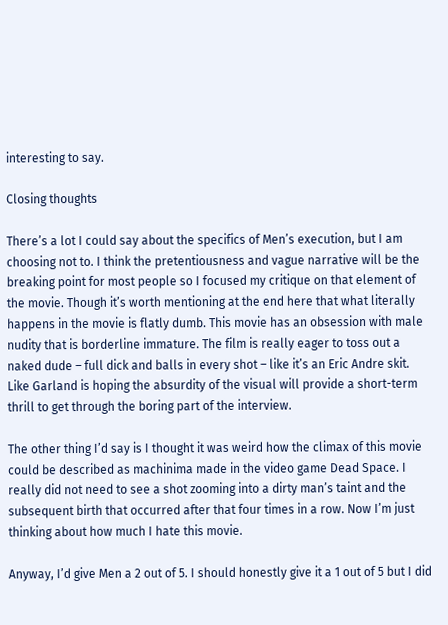interesting to say.

Closing thoughts

There’s a lot I could say about the specifics of Men’s execution, but I am choosing not to. I think the pretentiousness and vague narrative will be the breaking point for most people so I focused my critique on that element of the movie. Though it’s worth mentioning at the end here that what literally happens in the movie is flatly dumb. This movie has an obsession with male nudity that is borderline immature. The film is really eager to toss out a naked dude – full dick and balls in every shot – like it’s an Eric Andre skit. Like Garland is hoping the absurdity of the visual will provide a short-term thrill to get through the boring part of the interview.

The other thing I’d say is I thought it was weird how the climax of this movie could be described as machinima made in the video game Dead Space. I really did not need to see a shot zooming into a dirty man’s taint and the subsequent birth that occurred after that four times in a row. Now I’m just thinking about how much I hate this movie.

Anyway, I’d give Men a 2 out of 5. I should honestly give it a 1 out of 5 but I did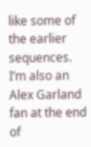like some of the earlier sequences. I’m also an Alex Garland fan at the end of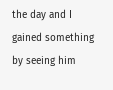the day and I gained something by seeing him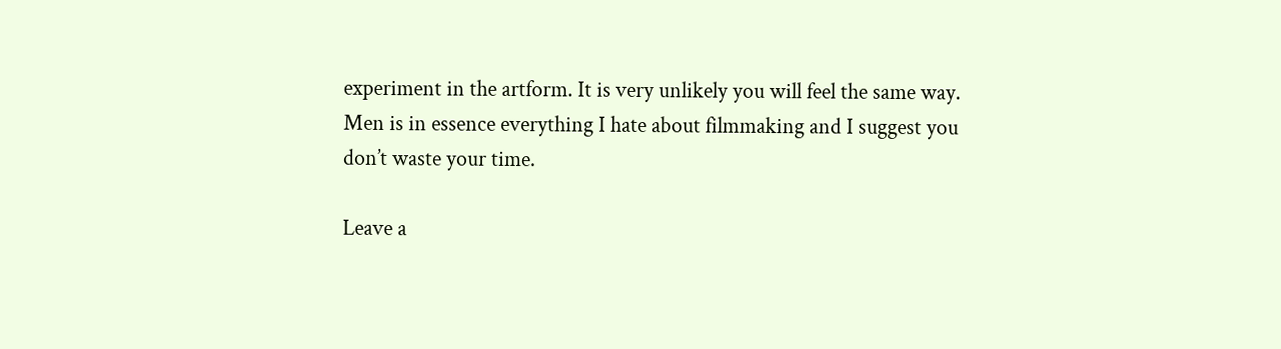experiment in the artform. It is very unlikely you will feel the same way. Men is in essence everything I hate about filmmaking and I suggest you don’t waste your time.

Leave a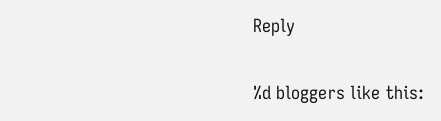Reply

%d bloggers like this: